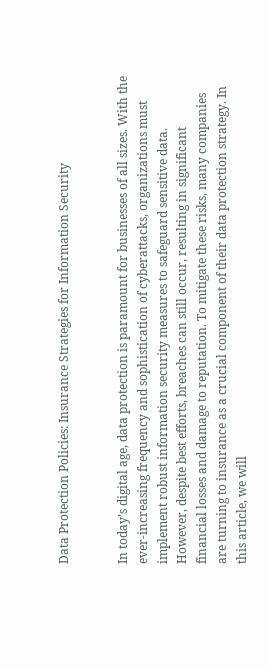Data Protection Policies: Insurance Strategies for Information Security


In today’s digital age, data protection is paramount for businesses of all sizes. With the ever-increasing frequency and sophistication of cyberattacks, organizations must implement robust information security measures to safeguard sensitive data. However, despite best efforts, breaches can still occur, resulting in significant financial losses and damage to reputation. To mitigate these risks, many companies are turning to insurance as a crucial component of their data protection strategy. In this article, we will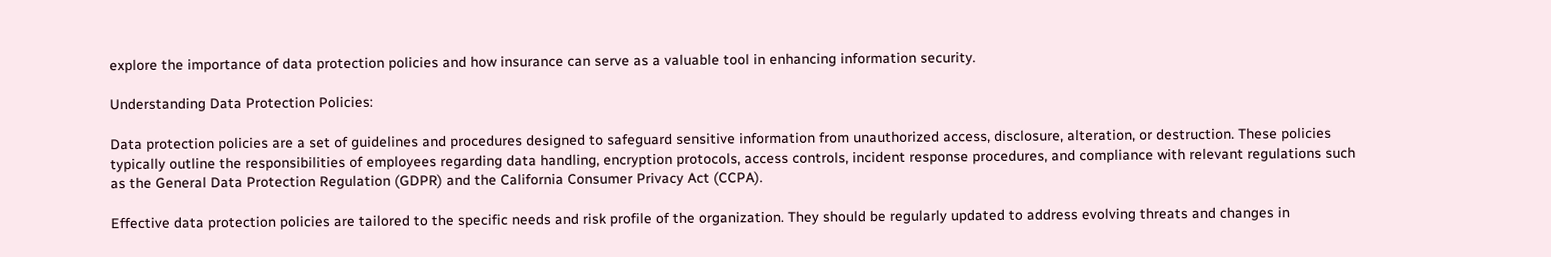explore the importance of data protection policies and how insurance can serve as a valuable tool in enhancing information security.

Understanding Data Protection Policies:

Data protection policies are a set of guidelines and procedures designed to safeguard sensitive information from unauthorized access, disclosure, alteration, or destruction. These policies typically outline the responsibilities of employees regarding data handling, encryption protocols, access controls, incident response procedures, and compliance with relevant regulations such as the General Data Protection Regulation (GDPR) and the California Consumer Privacy Act (CCPA).

Effective data protection policies are tailored to the specific needs and risk profile of the organization. They should be regularly updated to address evolving threats and changes in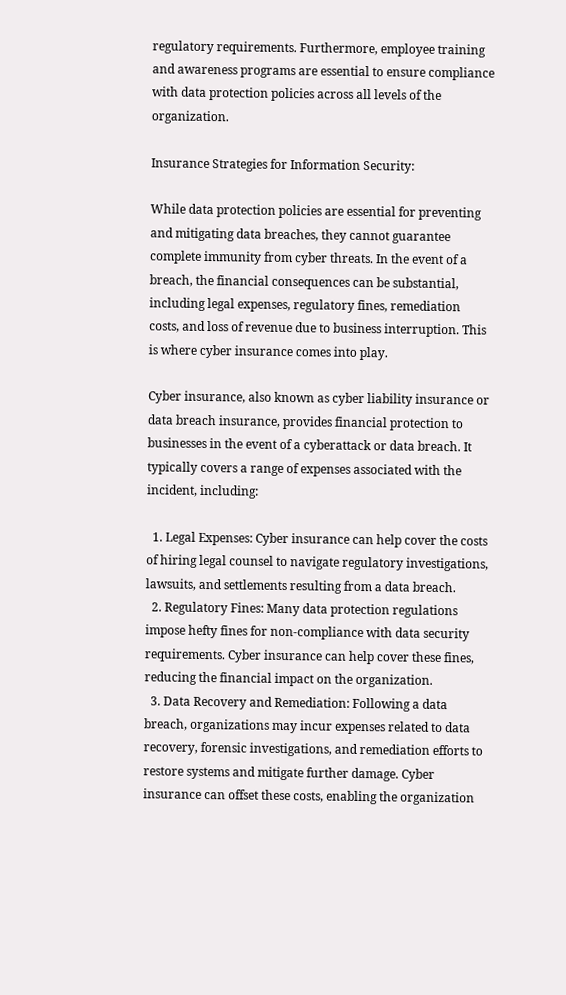regulatory requirements. Furthermore, employee training and awareness programs are essential to ensure compliance with data protection policies across all levels of the organization.

Insurance Strategies for Information Security:

While data protection policies are essential for preventing and mitigating data breaches, they cannot guarantee complete immunity from cyber threats. In the event of a breach, the financial consequences can be substantial, including legal expenses, regulatory fines, remediation costs, and loss of revenue due to business interruption. This is where cyber insurance comes into play.

Cyber insurance, also known as cyber liability insurance or data breach insurance, provides financial protection to businesses in the event of a cyberattack or data breach. It typically covers a range of expenses associated with the incident, including:

  1. Legal Expenses: Cyber insurance can help cover the costs of hiring legal counsel to navigate regulatory investigations, lawsuits, and settlements resulting from a data breach.
  2. Regulatory Fines: Many data protection regulations impose hefty fines for non-compliance with data security requirements. Cyber insurance can help cover these fines, reducing the financial impact on the organization.
  3. Data Recovery and Remediation: Following a data breach, organizations may incur expenses related to data recovery, forensic investigations, and remediation efforts to restore systems and mitigate further damage. Cyber insurance can offset these costs, enabling the organization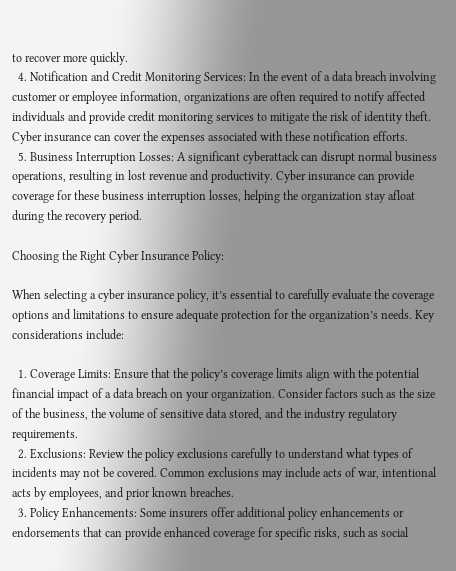to recover more quickly.
  4. Notification and Credit Monitoring Services: In the event of a data breach involving customer or employee information, organizations are often required to notify affected individuals and provide credit monitoring services to mitigate the risk of identity theft. Cyber insurance can cover the expenses associated with these notification efforts.
  5. Business Interruption Losses: A significant cyberattack can disrupt normal business operations, resulting in lost revenue and productivity. Cyber insurance can provide coverage for these business interruption losses, helping the organization stay afloat during the recovery period.

Choosing the Right Cyber Insurance Policy:

When selecting a cyber insurance policy, it’s essential to carefully evaluate the coverage options and limitations to ensure adequate protection for the organization’s needs. Key considerations include:

  1. Coverage Limits: Ensure that the policy’s coverage limits align with the potential financial impact of a data breach on your organization. Consider factors such as the size of the business, the volume of sensitive data stored, and the industry regulatory requirements.
  2. Exclusions: Review the policy exclusions carefully to understand what types of incidents may not be covered. Common exclusions may include acts of war, intentional acts by employees, and prior known breaches.
  3. Policy Enhancements: Some insurers offer additional policy enhancements or endorsements that can provide enhanced coverage for specific risks, such as social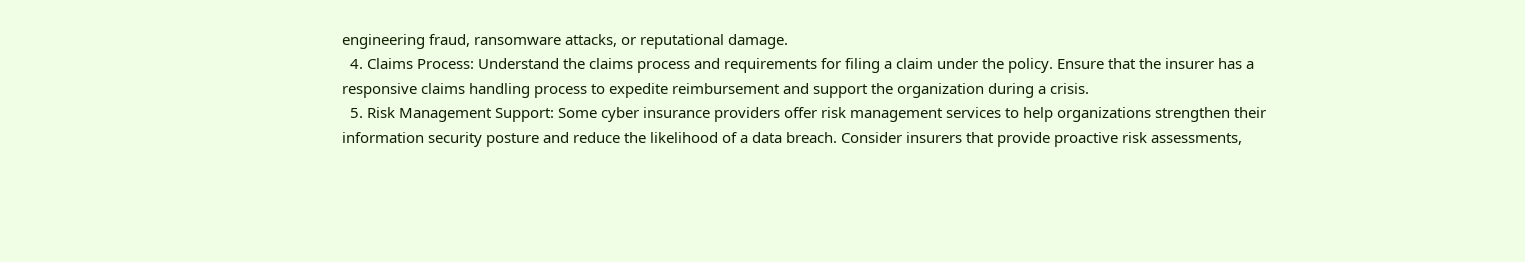engineering fraud, ransomware attacks, or reputational damage.
  4. Claims Process: Understand the claims process and requirements for filing a claim under the policy. Ensure that the insurer has a responsive claims handling process to expedite reimbursement and support the organization during a crisis.
  5. Risk Management Support: Some cyber insurance providers offer risk management services to help organizations strengthen their information security posture and reduce the likelihood of a data breach. Consider insurers that provide proactive risk assessments,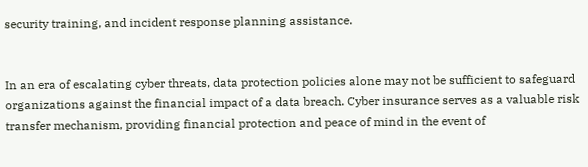security training, and incident response planning assistance.


In an era of escalating cyber threats, data protection policies alone may not be sufficient to safeguard organizations against the financial impact of a data breach. Cyber insurance serves as a valuable risk transfer mechanism, providing financial protection and peace of mind in the event of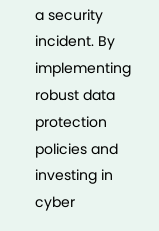a security incident. By implementing robust data protection policies and investing in cyber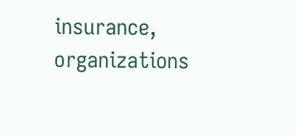insurance, organizations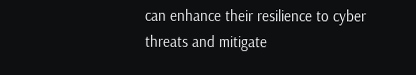can enhance their resilience to cyber threats and mitigate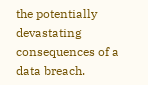the potentially devastating consequences of a data breach.